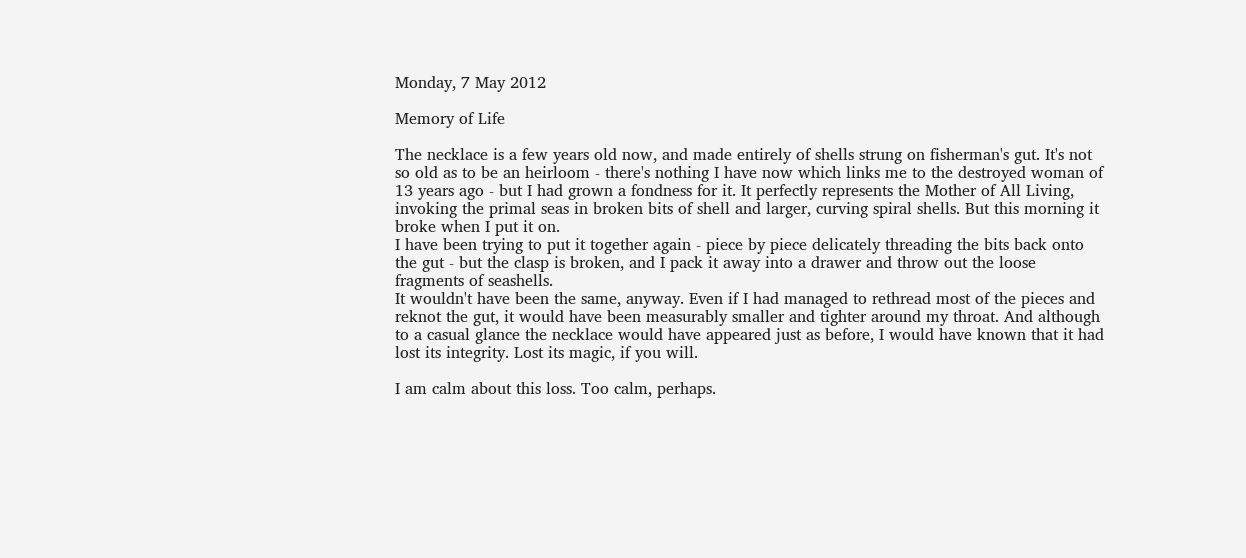Monday, 7 May 2012

Memory of Life

The necklace is a few years old now, and made entirely of shells strung on fisherman's gut. It's not so old as to be an heirloom - there's nothing I have now which links me to the destroyed woman of 13 years ago - but I had grown a fondness for it. It perfectly represents the Mother of All Living, invoking the primal seas in broken bits of shell and larger, curving spiral shells. But this morning it broke when I put it on.
I have been trying to put it together again - piece by piece delicately threading the bits back onto the gut - but the clasp is broken, and I pack it away into a drawer and throw out the loose fragments of seashells.
It wouldn't have been the same, anyway. Even if I had managed to rethread most of the pieces and reknot the gut, it would have been measurably smaller and tighter around my throat. And although to a casual glance the necklace would have appeared just as before, I would have known that it had lost its integrity. Lost its magic, if you will.

I am calm about this loss. Too calm, perhaps.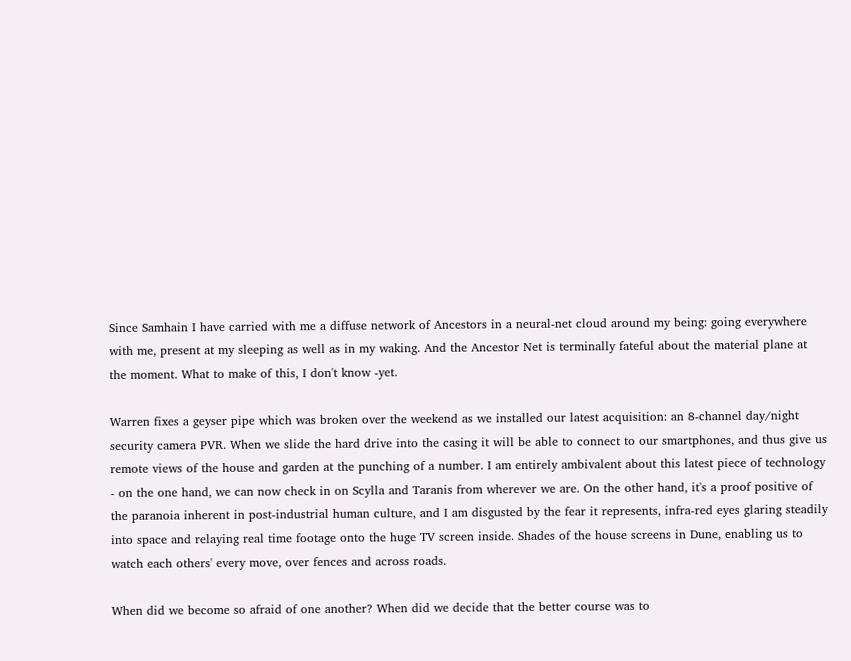Since Samhain I have carried with me a diffuse network of Ancestors in a neural-net cloud around my being: going everywhere with me, present at my sleeping as well as in my waking. And the Ancestor Net is terminally fateful about the material plane at the moment. What to make of this, I don't know -yet.

Warren fixes a geyser pipe which was broken over the weekend as we installed our latest acquisition: an 8-channel day/night security camera PVR. When we slide the hard drive into the casing it will be able to connect to our smartphones, and thus give us remote views of the house and garden at the punching of a number. I am entirely ambivalent about this latest piece of technology - on the one hand, we can now check in on Scylla and Taranis from wherever we are. On the other hand, it's a proof positive of the paranoia inherent in post-industrial human culture, and I am disgusted by the fear it represents, infra-red eyes glaring steadily into space and relaying real time footage onto the huge TV screen inside. Shades of the house screens in Dune, enabling us to watch each others' every move, over fences and across roads.

When did we become so afraid of one another? When did we decide that the better course was to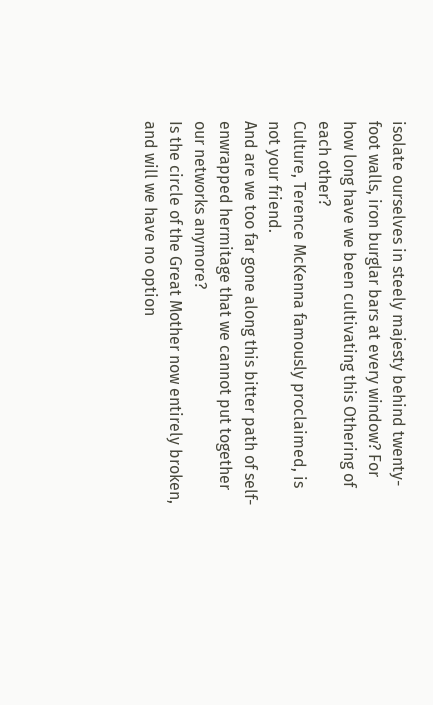isolate ourselves in steely majesty behind twenty-foot walls, iron burglar bars at every window? For how long have we been cultivating this Othering of each other?
Culture, Terence McKenna famously proclaimed, is not your friend.
And are we too far gone along this bitter path of self-enwrapped hermitage that we cannot put together our networks anymore?
Is the circle of the Great Mother now entirely broken, and will we have no option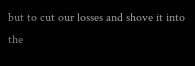but to cut our losses and shove it into the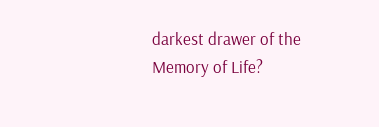darkest drawer of the Memory of Life?